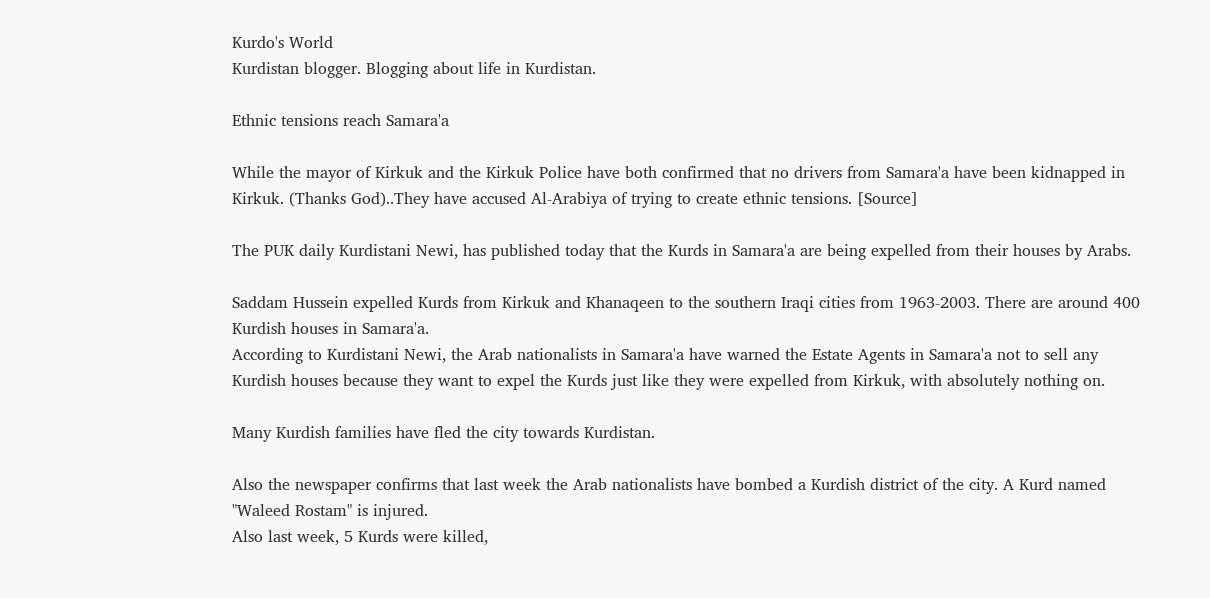Kurdo's World
Kurdistan blogger. Blogging about life in Kurdistan.

Ethnic tensions reach Samara'a

While the mayor of Kirkuk and the Kirkuk Police have both confirmed that no drivers from Samara'a have been kidnapped in Kirkuk. (Thanks God)..They have accused Al-Arabiya of trying to create ethnic tensions. [Source]

The PUK daily Kurdistani Newi, has published today that the Kurds in Samara'a are being expelled from their houses by Arabs.

Saddam Hussein expelled Kurds from Kirkuk and Khanaqeen to the southern Iraqi cities from 1963-2003. There are around 400 Kurdish houses in Samara'a.
According to Kurdistani Newi, the Arab nationalists in Samara'a have warned the Estate Agents in Samara'a not to sell any Kurdish houses because they want to expel the Kurds just like they were expelled from Kirkuk, with absolutely nothing on.

Many Kurdish families have fled the city towards Kurdistan.

Also the newspaper confirms that last week the Arab nationalists have bombed a Kurdish district of the city. A Kurd named "Waleed Rostam" is injured.
Also last week, 5 Kurds were killed,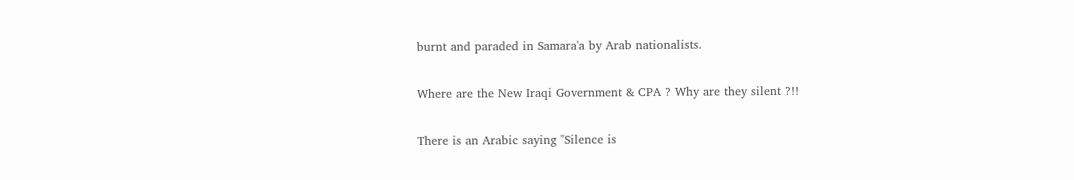burnt and paraded in Samara'a by Arab nationalists.

Where are the New Iraqi Government & CPA ? Why are they silent ?!!

There is an Arabic saying "Silence is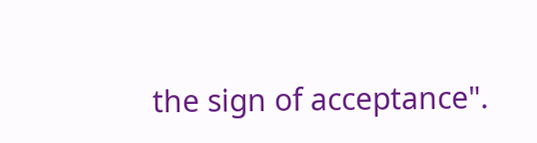the sign of acceptance".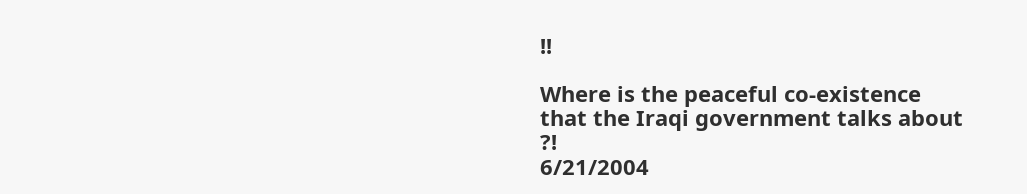!!

Where is the peaceful co-existence that the Iraqi government talks about ?!
6/21/2004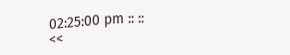02:25:00 pm :: ::
<<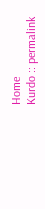Home
Kurdo :: permalink